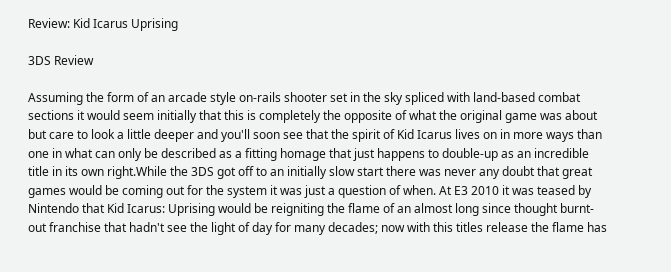Review: Kid Icarus Uprising

3DS Review

Assuming the form of an arcade style on-rails shooter set in the sky spliced with land-based combat sections it would seem initially that this is completely the opposite of what the original game was about but care to look a little deeper and you'll soon see that the spirit of Kid Icarus lives on in more ways than one in what can only be described as a fitting homage that just happens to double-up as an incredible title in its own right.While the 3DS got off to an initially slow start there was never any doubt that great games would be coming out for the system it was just a question of when. At E3 2010 it was teased by Nintendo that Kid Icarus: Uprising would be reigniting the flame of an almost long since thought burnt-out franchise that hadn't see the light of day for many decades; now with this titles release the flame has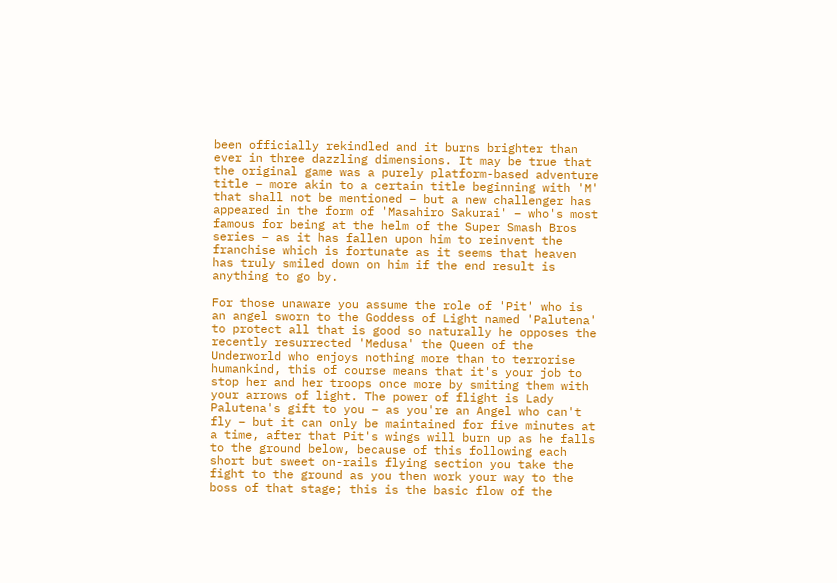been officially rekindled and it burns brighter than ever in three dazzling dimensions. It may be true that the original game was a purely platform-based adventure title – more akin to a certain title beginning with 'M' that shall not be mentioned – but a new challenger has appeared in the form of 'Masahiro Sakurai' – who's most famous for being at the helm of the Super Smash Bros series – as it has fallen upon him to reinvent the franchise which is fortunate as it seems that heaven has truly smiled down on him if the end result is anything to go by.

For those unaware you assume the role of 'Pit' who is an angel sworn to the Goddess of Light named 'Palutena' to protect all that is good so naturally he opposes the recently resurrected 'Medusa' the Queen of the Underworld who enjoys nothing more than to terrorise humankind, this of course means that it's your job to stop her and her troops once more by smiting them with your arrows of light. The power of flight is Lady Palutena's gift to you – as you're an Angel who can't fly – but it can only be maintained for five minutes at a time, after that Pit's wings will burn up as he falls to the ground below, because of this following each short but sweet on-rails flying section you take the fight to the ground as you then work your way to the boss of that stage; this is the basic flow of the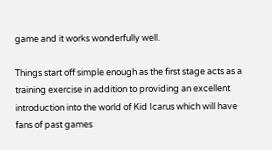game and it works wonderfully well.

Things start off simple enough as the first stage acts as a training exercise in addition to providing an excellent introduction into the world of Kid Icarus which will have fans of past games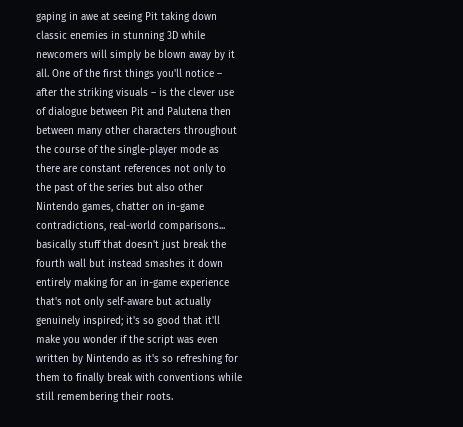gaping in awe at seeing Pit taking down classic enemies in stunning 3D while newcomers will simply be blown away by it all. One of the first things you'll notice – after the striking visuals – is the clever use of dialogue between Pit and Palutena then between many other characters throughout the course of the single-player mode as there are constant references not only to the past of the series but also other Nintendo games, chatter on in-game contradictions, real-world comparisons... basically stuff that doesn't just break the fourth wall but instead smashes it down entirely making for an in-game experience that's not only self-aware but actually genuinely inspired; it's so good that it'll make you wonder if the script was even written by Nintendo as it's so refreshing for them to finally break with conventions while still remembering their roots.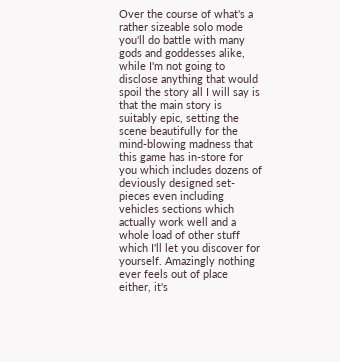Over the course of what's a rather sizeable solo mode you'll do battle with many gods and goddesses alike, while I'm not going to disclose anything that would spoil the story all I will say is that the main story is suitably epic, setting the scene beautifully for the mind-blowing madness that this game has in-store for you which includes dozens of deviously designed set-pieces even including vehicles sections which actually work well and a whole load of other stuff which I'll let you discover for yourself. Amazingly nothing ever feels out of place either, it's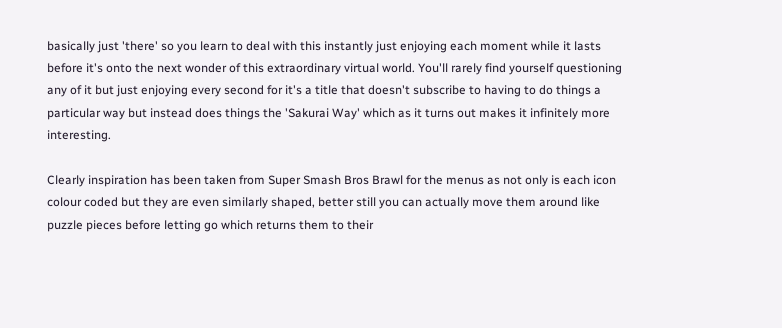basically just 'there' so you learn to deal with this instantly just enjoying each moment while it lasts before it's onto the next wonder of this extraordinary virtual world. You'll rarely find yourself questioning any of it but just enjoying every second for it's a title that doesn't subscribe to having to do things a particular way but instead does things the 'Sakurai Way' which as it turns out makes it infinitely more interesting.

Clearly inspiration has been taken from Super Smash Bros Brawl for the menus as not only is each icon colour coded but they are even similarly shaped, better still you can actually move them around like puzzle pieces before letting go which returns them to their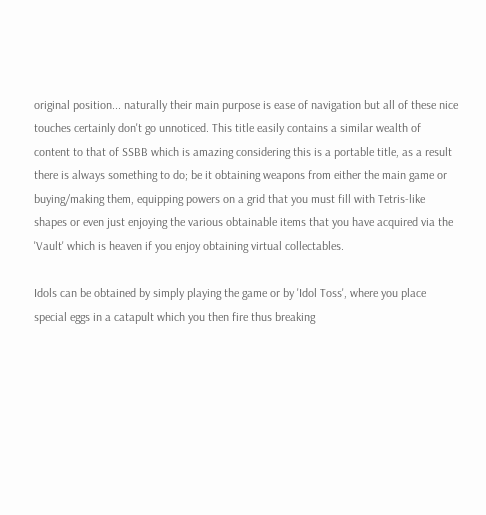original position... naturally their main purpose is ease of navigation but all of these nice touches certainly don't go unnoticed. This title easily contains a similar wealth of content to that of SSBB which is amazing considering this is a portable title, as a result there is always something to do; be it obtaining weapons from either the main game or buying/making them, equipping powers on a grid that you must fill with Tetris-like shapes or even just enjoying the various obtainable items that you have acquired via the 'Vault' which is heaven if you enjoy obtaining virtual collectables.

Idols can be obtained by simply playing the game or by 'Idol Toss', where you place special eggs in a catapult which you then fire thus breaking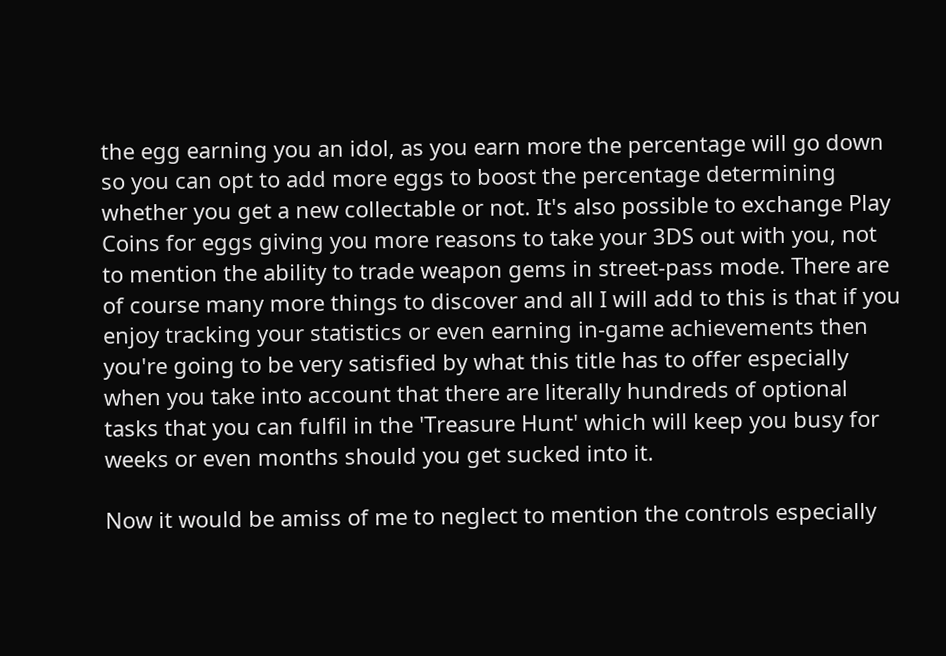the egg earning you an idol, as you earn more the percentage will go down so you can opt to add more eggs to boost the percentage determining whether you get a new collectable or not. It's also possible to exchange Play Coins for eggs giving you more reasons to take your 3DS out with you, not to mention the ability to trade weapon gems in street-pass mode. There are of course many more things to discover and all I will add to this is that if you enjoy tracking your statistics or even earning in-game achievements then you're going to be very satisfied by what this title has to offer especially when you take into account that there are literally hundreds of optional tasks that you can fulfil in the 'Treasure Hunt' which will keep you busy for weeks or even months should you get sucked into it.

Now it would be amiss of me to neglect to mention the controls especially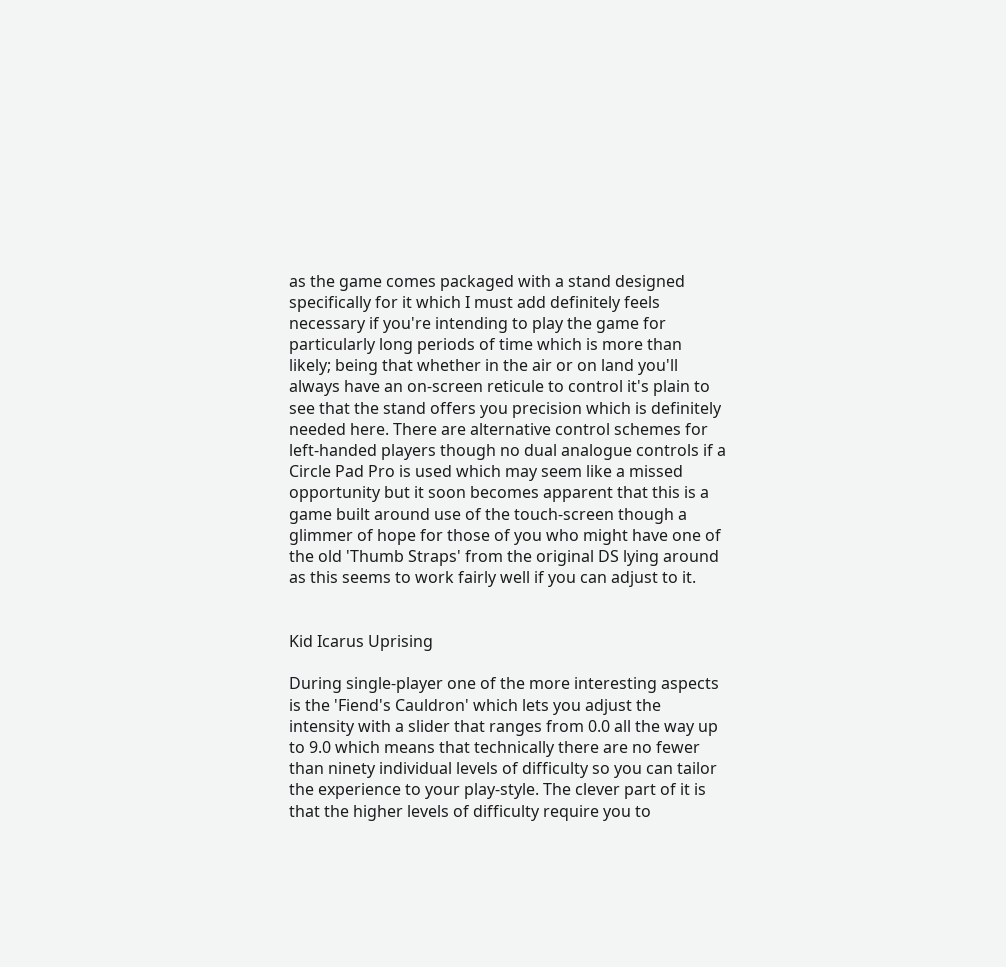as the game comes packaged with a stand designed specifically for it which I must add definitely feels necessary if you're intending to play the game for particularly long periods of time which is more than likely; being that whether in the air or on land you'll always have an on-screen reticule to control it's plain to see that the stand offers you precision which is definitely needed here. There are alternative control schemes for left-handed players though no dual analogue controls if a Circle Pad Pro is used which may seem like a missed opportunity but it soon becomes apparent that this is a game built around use of the touch-screen though a glimmer of hope for those of you who might have one of the old 'Thumb Straps' from the original DS lying around as this seems to work fairly well if you can adjust to it.


Kid Icarus Uprising

During single-player one of the more interesting aspects is the 'Fiend's Cauldron' which lets you adjust the intensity with a slider that ranges from 0.0 all the way up to 9.0 which means that technically there are no fewer than ninety individual levels of difficulty so you can tailor the experience to your play-style. The clever part of it is that the higher levels of difficulty require you to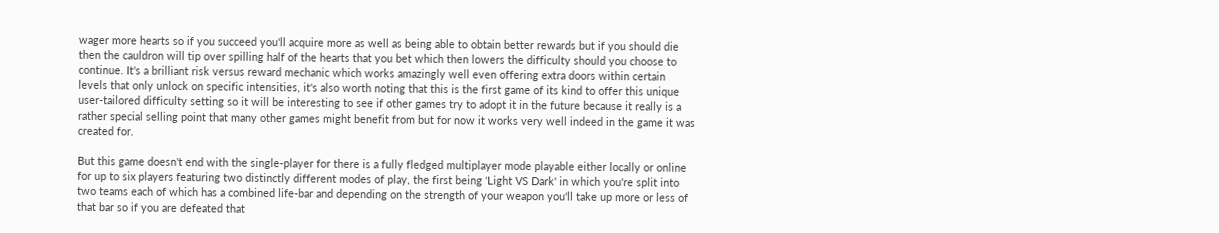wager more hearts so if you succeed you'll acquire more as well as being able to obtain better rewards but if you should die then the cauldron will tip over spilling half of the hearts that you bet which then lowers the difficulty should you choose to continue. It's a brilliant risk versus reward mechanic which works amazingly well even offering extra doors within certain levels that only unlock on specific intensities, it's also worth noting that this is the first game of its kind to offer this unique user-tailored difficulty setting so it will be interesting to see if other games try to adopt it in the future because it really is a rather special selling point that many other games might benefit from but for now it works very well indeed in the game it was created for.

But this game doesn't end with the single-player for there is a fully fledged multiplayer mode playable either locally or online for up to six players featuring two distinctly different modes of play, the first being 'Light VS Dark' in which you're split into two teams each of which has a combined life-bar and depending on the strength of your weapon you'll take up more or less of that bar so if you are defeated that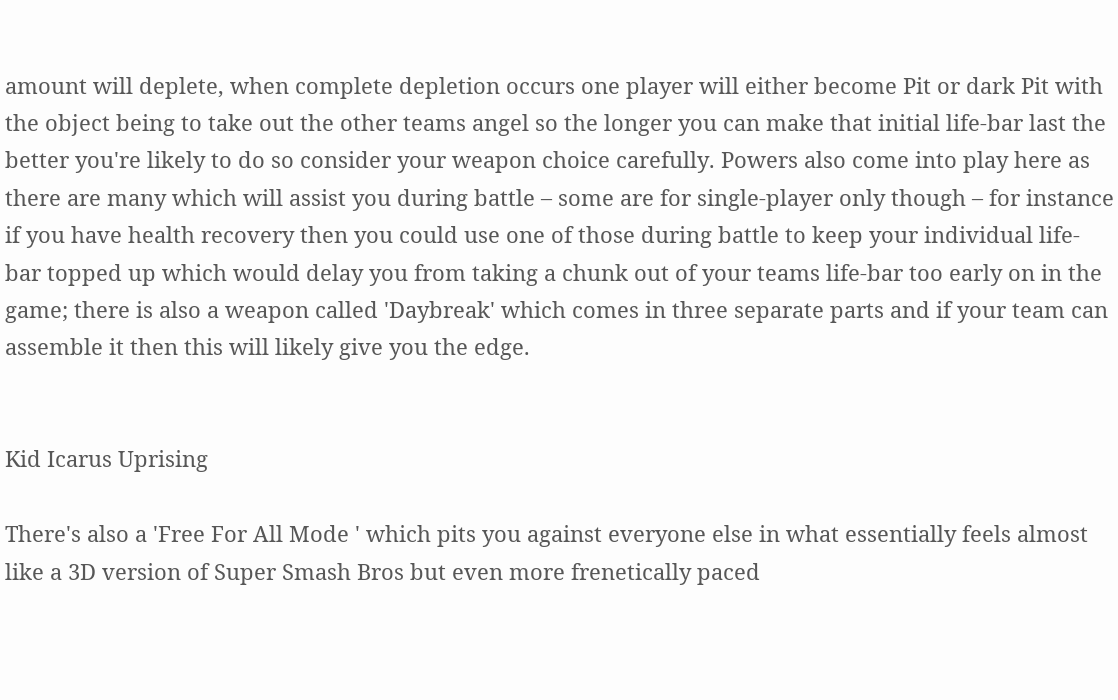amount will deplete, when complete depletion occurs one player will either become Pit or dark Pit with the object being to take out the other teams angel so the longer you can make that initial life-bar last the better you're likely to do so consider your weapon choice carefully. Powers also come into play here as there are many which will assist you during battle – some are for single-player only though – for instance if you have health recovery then you could use one of those during battle to keep your individual life-bar topped up which would delay you from taking a chunk out of your teams life-bar too early on in the game; there is also a weapon called 'Daybreak' which comes in three separate parts and if your team can assemble it then this will likely give you the edge.


Kid Icarus Uprising

There's also a 'Free For All Mode ' which pits you against everyone else in what essentially feels almost like a 3D version of Super Smash Bros but even more frenetically paced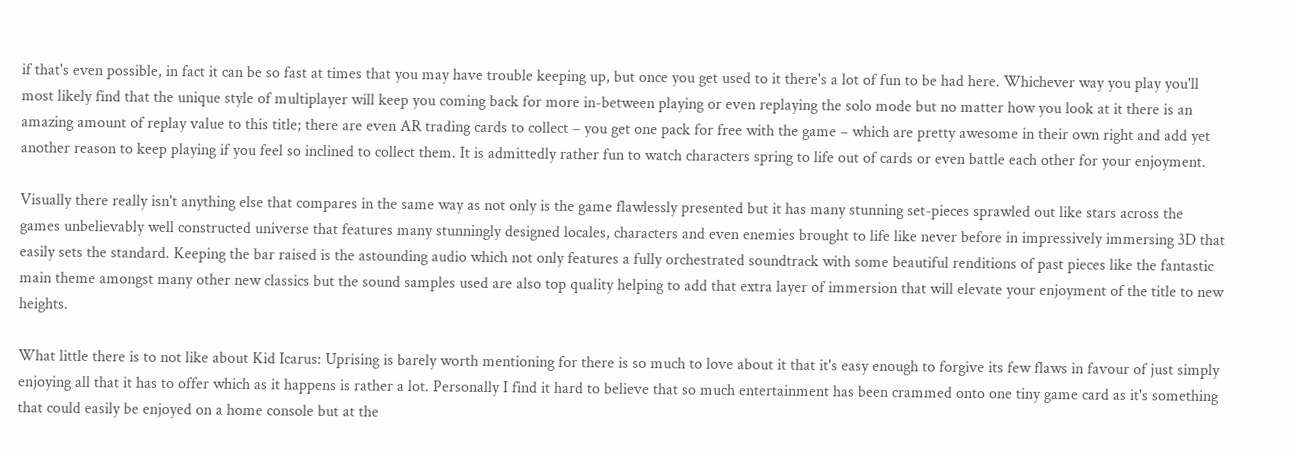if that's even possible, in fact it can be so fast at times that you may have trouble keeping up, but once you get used to it there's a lot of fun to be had here. Whichever way you play you'll most likely find that the unique style of multiplayer will keep you coming back for more in-between playing or even replaying the solo mode but no matter how you look at it there is an amazing amount of replay value to this title; there are even AR trading cards to collect – you get one pack for free with the game – which are pretty awesome in their own right and add yet another reason to keep playing if you feel so inclined to collect them. It is admittedly rather fun to watch characters spring to life out of cards or even battle each other for your enjoyment.

Visually there really isn't anything else that compares in the same way as not only is the game flawlessly presented but it has many stunning set-pieces sprawled out like stars across the games unbelievably well constructed universe that features many stunningly designed locales, characters and even enemies brought to life like never before in impressively immersing 3D that easily sets the standard. Keeping the bar raised is the astounding audio which not only features a fully orchestrated soundtrack with some beautiful renditions of past pieces like the fantastic main theme amongst many other new classics but the sound samples used are also top quality helping to add that extra layer of immersion that will elevate your enjoyment of the title to new heights.

What little there is to not like about Kid Icarus: Uprising is barely worth mentioning for there is so much to love about it that it's easy enough to forgive its few flaws in favour of just simply enjoying all that it has to offer which as it happens is rather a lot. Personally I find it hard to believe that so much entertainment has been crammed onto one tiny game card as it's something that could easily be enjoyed on a home console but at the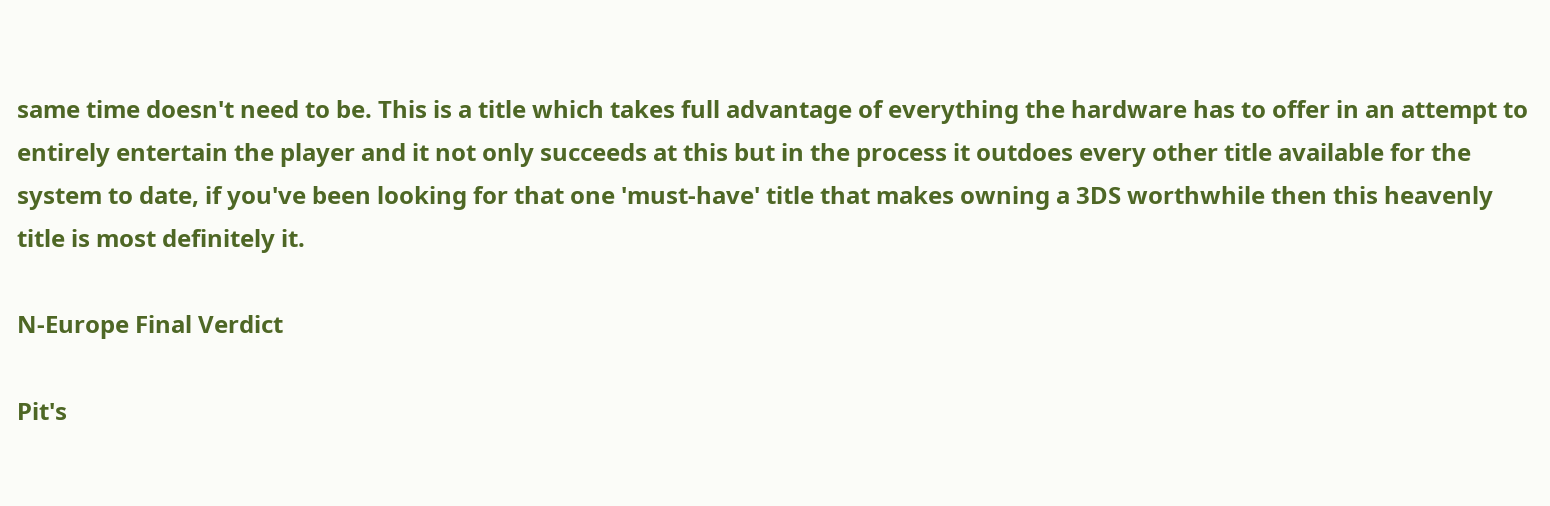same time doesn't need to be. This is a title which takes full advantage of everything the hardware has to offer in an attempt to entirely entertain the player and it not only succeeds at this but in the process it outdoes every other title available for the system to date, if you've been looking for that one 'must-have' title that makes owning a 3DS worthwhile then this heavenly title is most definitely it.

N-Europe Final Verdict

Pit's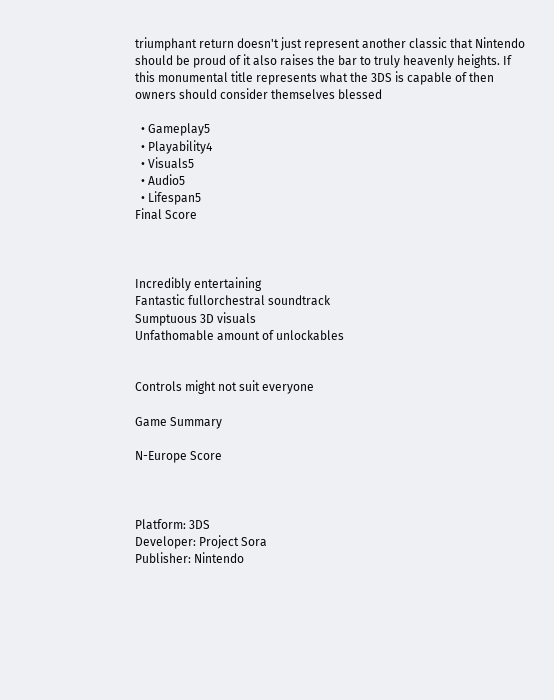triumphant return doesn't just represent another classic that Nintendo should be proud of it also raises the bar to truly heavenly heights. If this monumental title represents what the 3DS is capable of then owners should consider themselves blessed

  • Gameplay5
  • Playability4
  • Visuals5
  • Audio5
  • Lifespan5
Final Score



Incredibly entertaining
Fantastic fullorchestral soundtrack
Sumptuous 3D visuals
Unfathomable amount of unlockables


Controls might not suit everyone

Game Summary

N-Europe Score



Platform: 3DS
Developer: Project Sora
Publisher: Nintendo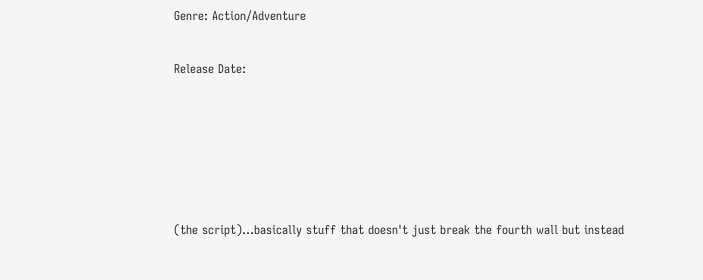Genre: Action/Adventure

Release Date:





(the script)...basically stuff that doesn't just break the fourth wall but instead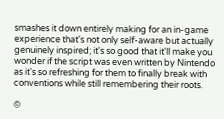smashes it down entirely making for an in-game experience that's not only self-aware but actually genuinely inspired; it's so good that it'll make you wonder if the script was even written by Nintendo as it's so refreshing for them to finally break with conventions while still remembering their roots.

©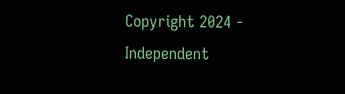Copyright 2024 - Independent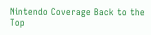Nintendo Coverage Back to the Top